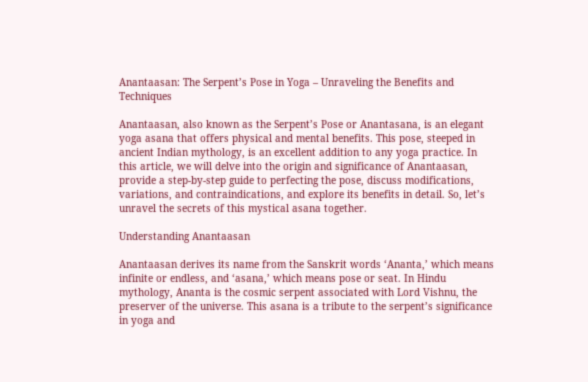Anantaasan: The Serpent’s Pose in Yoga – Unraveling the Benefits and Techniques

Anantaasan, also known as the Serpent’s Pose or Anantasana, is an elegant yoga asana that offers physical and mental benefits. This pose, steeped in ancient Indian mythology, is an excellent addition to any yoga practice. In this article, we will delve into the origin and significance of Anantaasan, provide a step-by-step guide to perfecting the pose, discuss modifications, variations, and contraindications, and explore its benefits in detail. So, let’s unravel the secrets of this mystical asana together.

Understanding Anantaasan

Anantaasan derives its name from the Sanskrit words ‘Ananta,’ which means infinite or endless, and ‘asana,’ which means pose or seat. In Hindu mythology, Ananta is the cosmic serpent associated with Lord Vishnu, the preserver of the universe. This asana is a tribute to the serpent’s significance in yoga and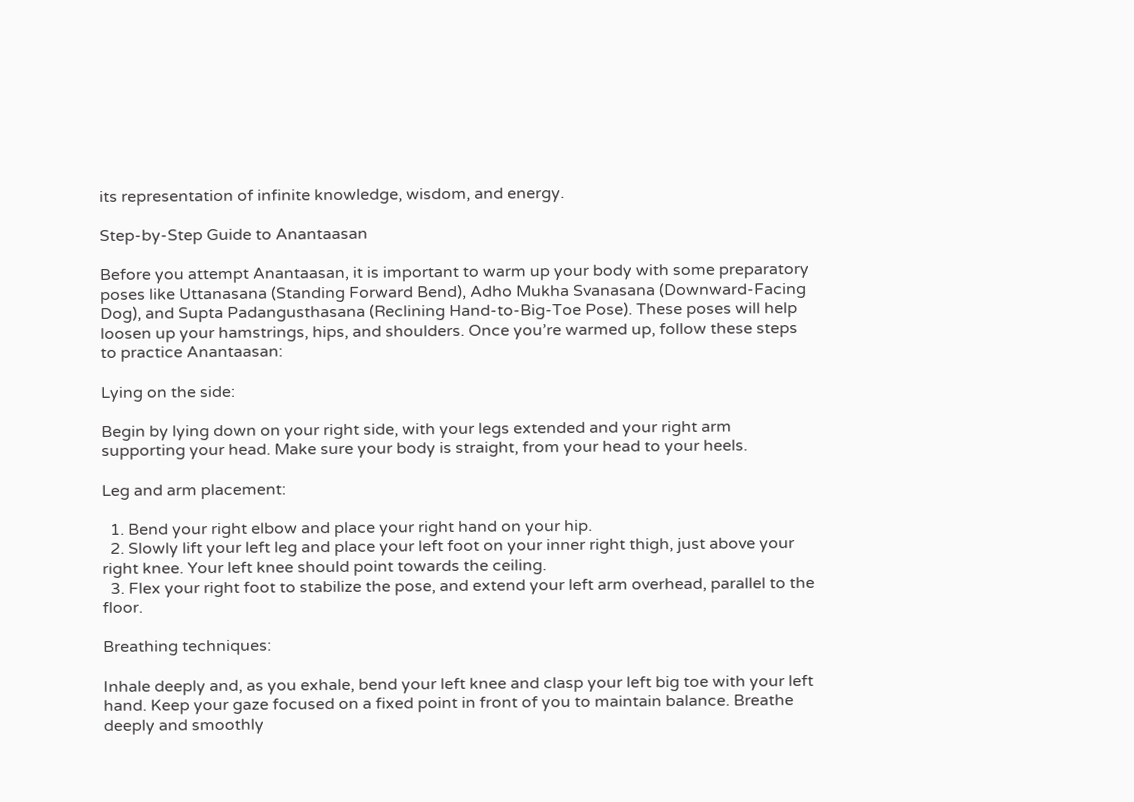its representation of infinite knowledge, wisdom, and energy.

Step-by-Step Guide to Anantaasan

Before you attempt Anantaasan, it is important to warm up your body with some preparatory poses like Uttanasana (Standing Forward Bend), Adho Mukha Svanasana (Downward-Facing Dog), and Supta Padangusthasana (Reclining Hand-to-Big-Toe Pose). These poses will help loosen up your hamstrings, hips, and shoulders. Once you’re warmed up, follow these steps to practice Anantaasan:

Lying on the side:

Begin by lying down on your right side, with your legs extended and your right arm supporting your head. Make sure your body is straight, from your head to your heels.

Leg and arm placement:

  1. Bend your right elbow and place your right hand on your hip.
  2. Slowly lift your left leg and place your left foot on your inner right thigh, just above your right knee. Your left knee should point towards the ceiling.
  3. Flex your right foot to stabilize the pose, and extend your left arm overhead, parallel to the floor.

Breathing techniques:

Inhale deeply and, as you exhale, bend your left knee and clasp your left big toe with your left hand. Keep your gaze focused on a fixed point in front of you to maintain balance. Breathe deeply and smoothly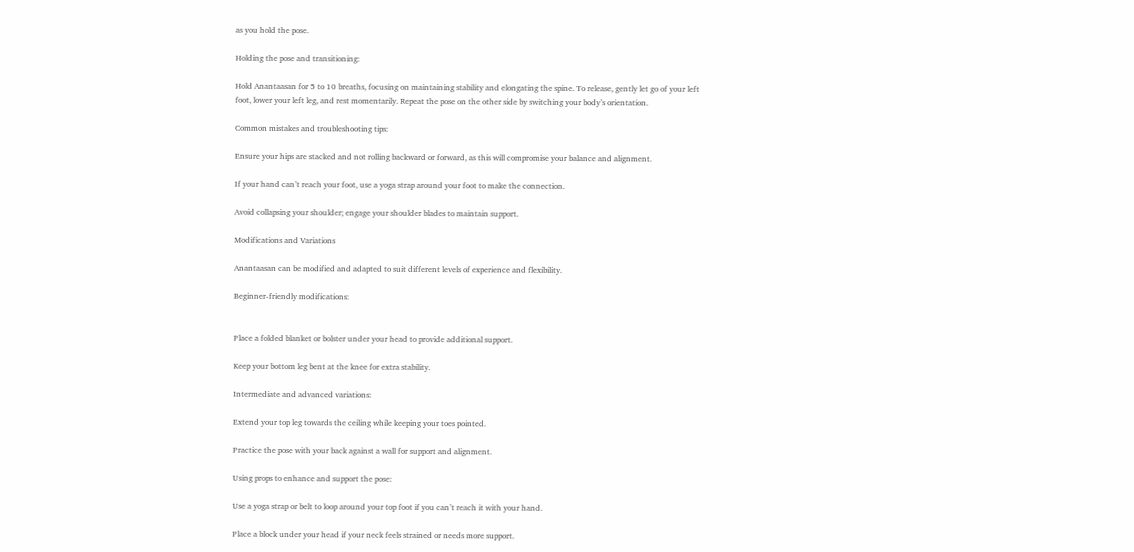as you hold the pose.

Holding the pose and transitioning:

Hold Anantaasan for 5 to 10 breaths, focusing on maintaining stability and elongating the spine. To release, gently let go of your left foot, lower your left leg, and rest momentarily. Repeat the pose on the other side by switching your body’s orientation.

Common mistakes and troubleshooting tips:

Ensure your hips are stacked and not rolling backward or forward, as this will compromise your balance and alignment.

If your hand can’t reach your foot, use a yoga strap around your foot to make the connection.

Avoid collapsing your shoulder; engage your shoulder blades to maintain support.

Modifications and Variations

Anantaasan can be modified and adapted to suit different levels of experience and flexibility.

Beginner-friendly modifications:


Place a folded blanket or bolster under your head to provide additional support.

Keep your bottom leg bent at the knee for extra stability.

Intermediate and advanced variations:

Extend your top leg towards the ceiling while keeping your toes pointed.

Practice the pose with your back against a wall for support and alignment.

Using props to enhance and support the pose:

Use a yoga strap or belt to loop around your top foot if you can’t reach it with your hand.

Place a block under your head if your neck feels strained or needs more support.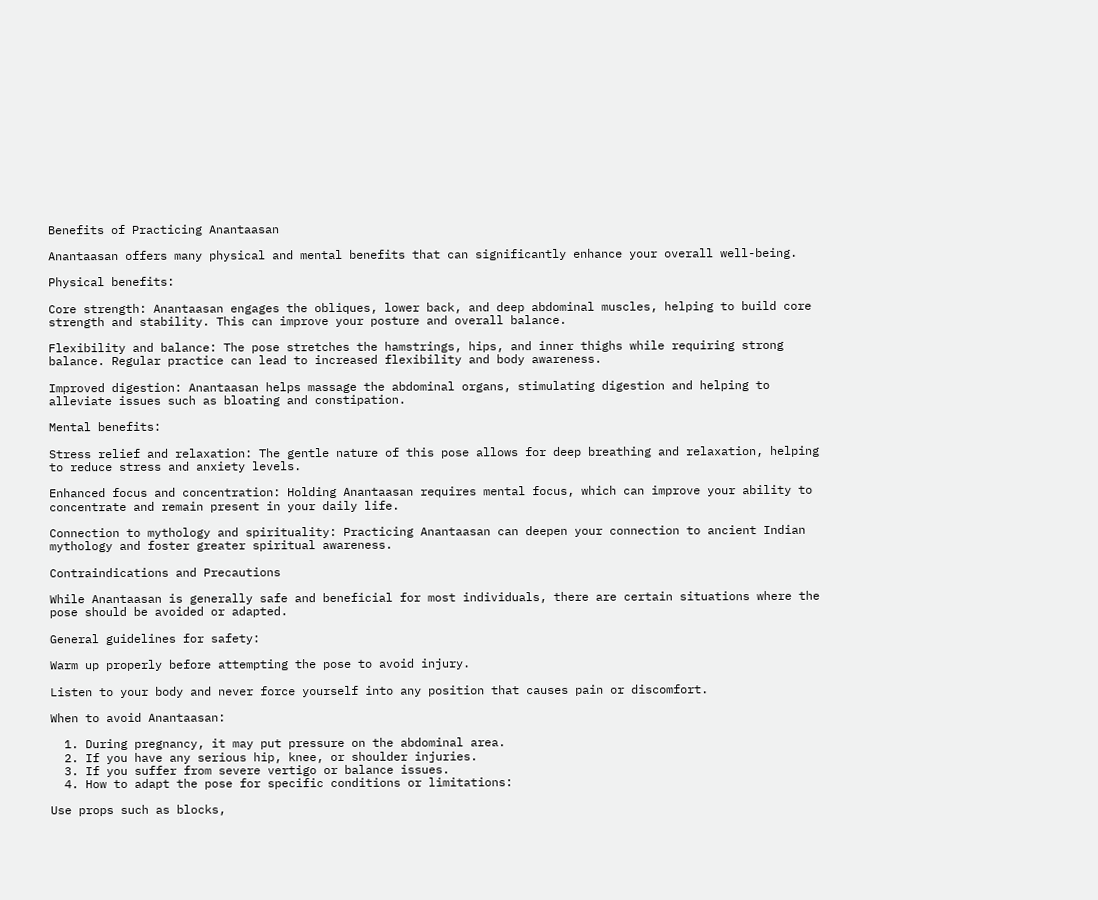Benefits of Practicing Anantaasan

Anantaasan offers many physical and mental benefits that can significantly enhance your overall well-being.

Physical benefits:

Core strength: Anantaasan engages the obliques, lower back, and deep abdominal muscles, helping to build core strength and stability. This can improve your posture and overall balance.

Flexibility and balance: The pose stretches the hamstrings, hips, and inner thighs while requiring strong balance. Regular practice can lead to increased flexibility and body awareness.

Improved digestion: Anantaasan helps massage the abdominal organs, stimulating digestion and helping to alleviate issues such as bloating and constipation.

Mental benefits:

Stress relief and relaxation: The gentle nature of this pose allows for deep breathing and relaxation, helping to reduce stress and anxiety levels.

Enhanced focus and concentration: Holding Anantaasan requires mental focus, which can improve your ability to concentrate and remain present in your daily life.

Connection to mythology and spirituality: Practicing Anantaasan can deepen your connection to ancient Indian mythology and foster greater spiritual awareness.

Contraindications and Precautions

While Anantaasan is generally safe and beneficial for most individuals, there are certain situations where the pose should be avoided or adapted.

General guidelines for safety:

Warm up properly before attempting the pose to avoid injury.

Listen to your body and never force yourself into any position that causes pain or discomfort.

When to avoid Anantaasan:

  1. During pregnancy, it may put pressure on the abdominal area.
  2. If you have any serious hip, knee, or shoulder injuries.
  3. If you suffer from severe vertigo or balance issues.
  4. How to adapt the pose for specific conditions or limitations:

Use props such as blocks,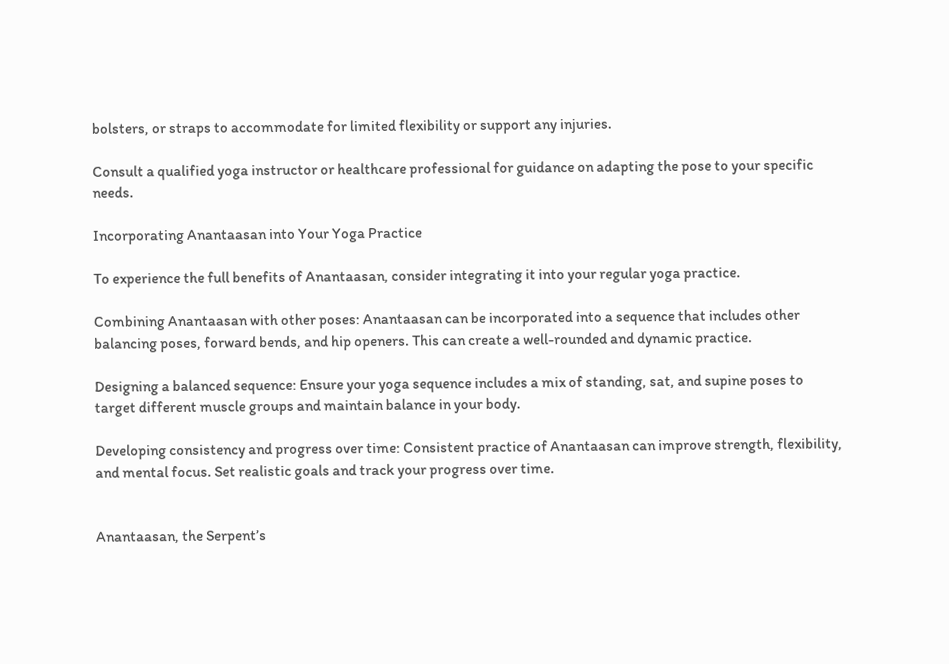bolsters, or straps to accommodate for limited flexibility or support any injuries.

Consult a qualified yoga instructor or healthcare professional for guidance on adapting the pose to your specific needs.

Incorporating Anantaasan into Your Yoga Practice

To experience the full benefits of Anantaasan, consider integrating it into your regular yoga practice.

Combining Anantaasan with other poses: Anantaasan can be incorporated into a sequence that includes other balancing poses, forward bends, and hip openers. This can create a well-rounded and dynamic practice.

Designing a balanced sequence: Ensure your yoga sequence includes a mix of standing, sat, and supine poses to target different muscle groups and maintain balance in your body.

Developing consistency and progress over time: Consistent practice of Anantaasan can improve strength, flexibility, and mental focus. Set realistic goals and track your progress over time.


Anantaasan, the Serpent’s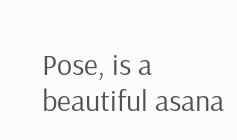Pose, is a beautiful asana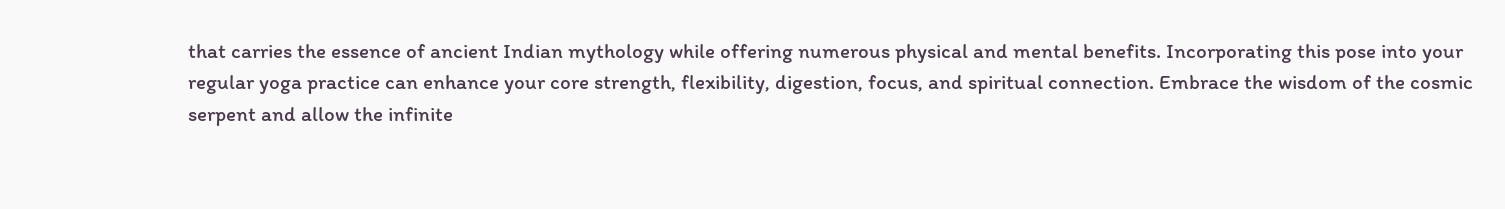that carries the essence of ancient Indian mythology while offering numerous physical and mental benefits. Incorporating this pose into your regular yoga practice can enhance your core strength, flexibility, digestion, focus, and spiritual connection. Embrace the wisdom of the cosmic serpent and allow the infinite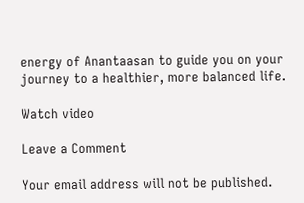energy of Anantaasan to guide you on your journey to a healthier, more balanced life.

Watch video

Leave a Comment

Your email address will not be published.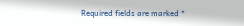Required fields are marked *